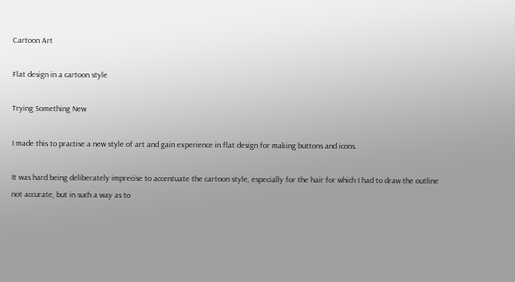Cartoon Art

Flat design in a cartoon style

Trying Something New

I made this to practise a new style of art and gain experience in flat design for making buttons and icons.

It was hard being deliberately imprecise to accentuate the cartoon style, especially for the hair for which I had to draw the outline not accurate, but in such a way as to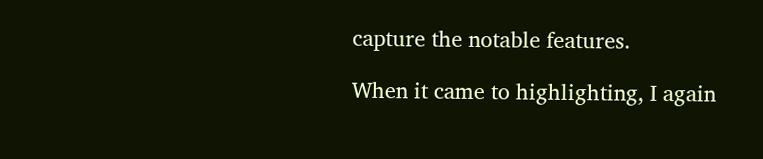capture the notable features.

When it came to highlighting, I again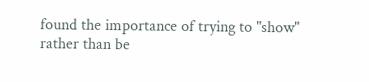found the importance of trying to "show" rather than be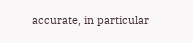accurate, in particular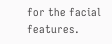for the facial features.